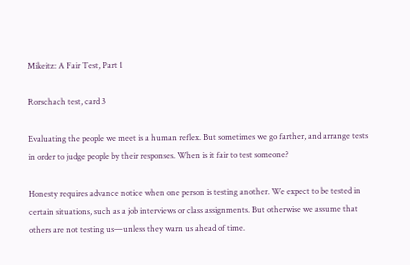Mikeitz: A Fair Test, Part 1

Rorschach test, card 3

Evaluating the people we meet is a human reflex. But sometimes we go farther, and arrange tests in order to judge people by their responses. When is it fair to test someone?

Honesty requires advance notice when one person is testing another. We expect to be tested in certain situations, such as a job interviews or class assignments. But otherwise we assume that others are not testing us—unless they warn us ahead of time.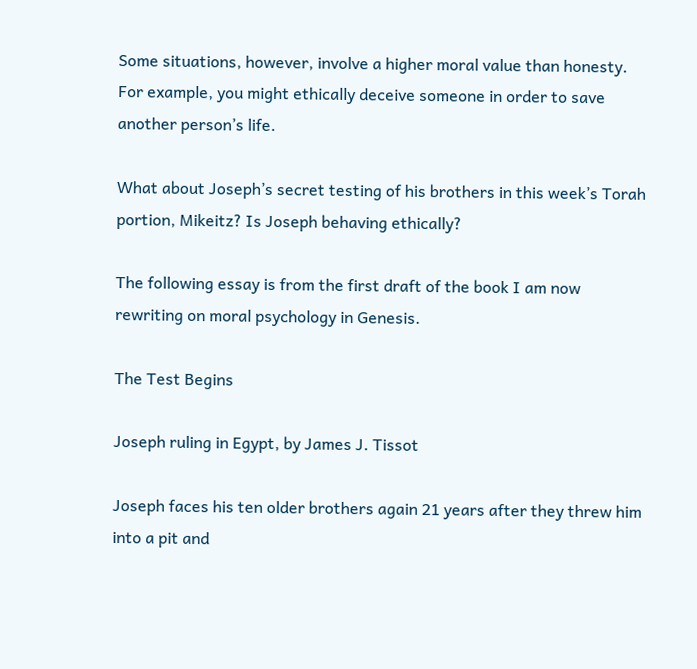Some situations, however, involve a higher moral value than honesty. For example, you might ethically deceive someone in order to save another person’s life.

What about Joseph’s secret testing of his brothers in this week’s Torah portion, Mikeitz? Is Joseph behaving ethically?

The following essay is from the first draft of the book I am now rewriting on moral psychology in Genesis.

The Test Begins

Joseph ruling in Egypt, by James J. Tissot

Joseph faces his ten older brothers again 21 years after they threw him into a pit and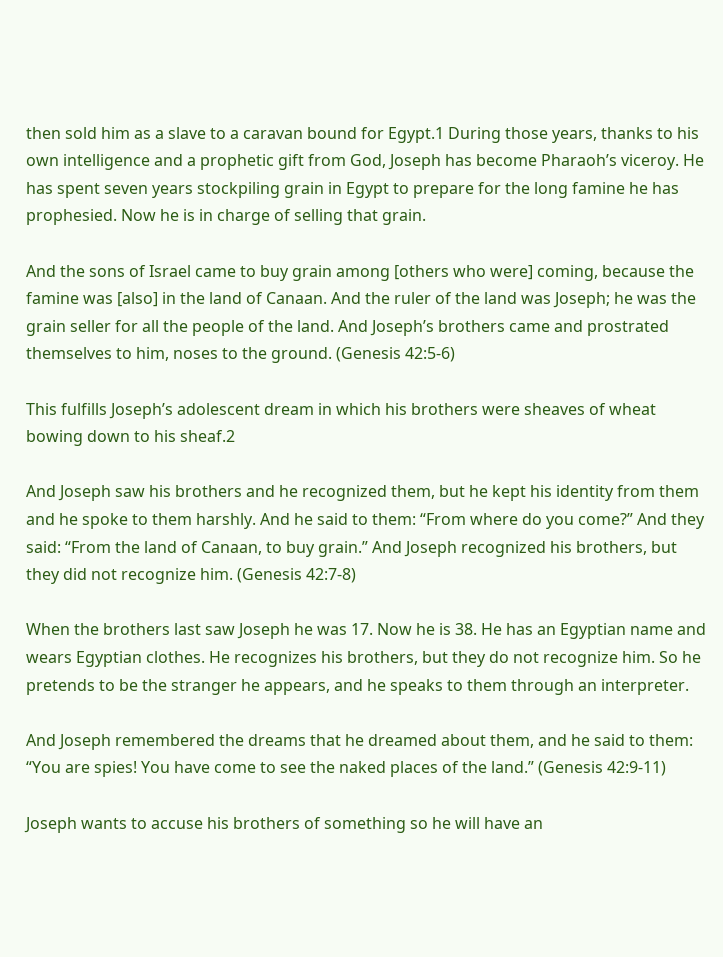then sold him as a slave to a caravan bound for Egypt.1 During those years, thanks to his own intelligence and a prophetic gift from God, Joseph has become Pharaoh’s viceroy. He has spent seven years stockpiling grain in Egypt to prepare for the long famine he has prophesied. Now he is in charge of selling that grain.

And the sons of Israel came to buy grain among [others who were] coming, because the famine was [also] in the land of Canaan. And the ruler of the land was Joseph; he was the grain seller for all the people of the land. And Joseph’s brothers came and prostrated themselves to him, noses to the ground. (Genesis 42:5-6)

This fulfills Joseph’s adolescent dream in which his brothers were sheaves of wheat bowing down to his sheaf.2

And Joseph saw his brothers and he recognized them, but he kept his identity from them and he spoke to them harshly. And he said to them: “From where do you come?” And they said: “From the land of Canaan, to buy grain.” And Joseph recognized his brothers, but they did not recognize him. (Genesis 42:7-8)

When the brothers last saw Joseph he was 17. Now he is 38. He has an Egyptian name and wears Egyptian clothes. He recognizes his brothers, but they do not recognize him. So he pretends to be the stranger he appears, and he speaks to them through an interpreter.

And Joseph remembered the dreams that he dreamed about them, and he said to them: “You are spies! You have come to see the naked places of the land.” (Genesis 42:9-11)

Joseph wants to accuse his brothers of something so he will have an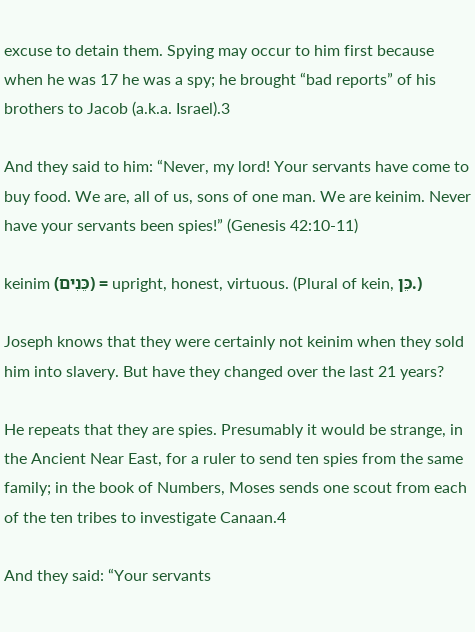excuse to detain them. Spying may occur to him first because when he was 17 he was a spy; he brought “bad reports” of his brothers to Jacob (a.k.a. Israel).3

And they said to him: “Never, my lord! Your servants have come to buy food. We are, all of us, sons of one man. We are keinim. Never have your servants been spies!” (Genesis 42:10-11)

keinim (כֵּנִים) = upright, honest, virtuous. (Plural of kein, כֵּן.)

Joseph knows that they were certainly not keinim when they sold him into slavery. But have they changed over the last 21 years?

He repeats that they are spies. Presumably it would be strange, in the Ancient Near East, for a ruler to send ten spies from the same family; in the book of Numbers, Moses sends one scout from each of the ten tribes to investigate Canaan.4

And they said: “Your servants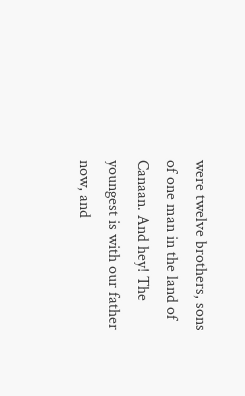were twelve brothers, sons of one man in the land of Canaan. And hey! The youngest is with our father now, and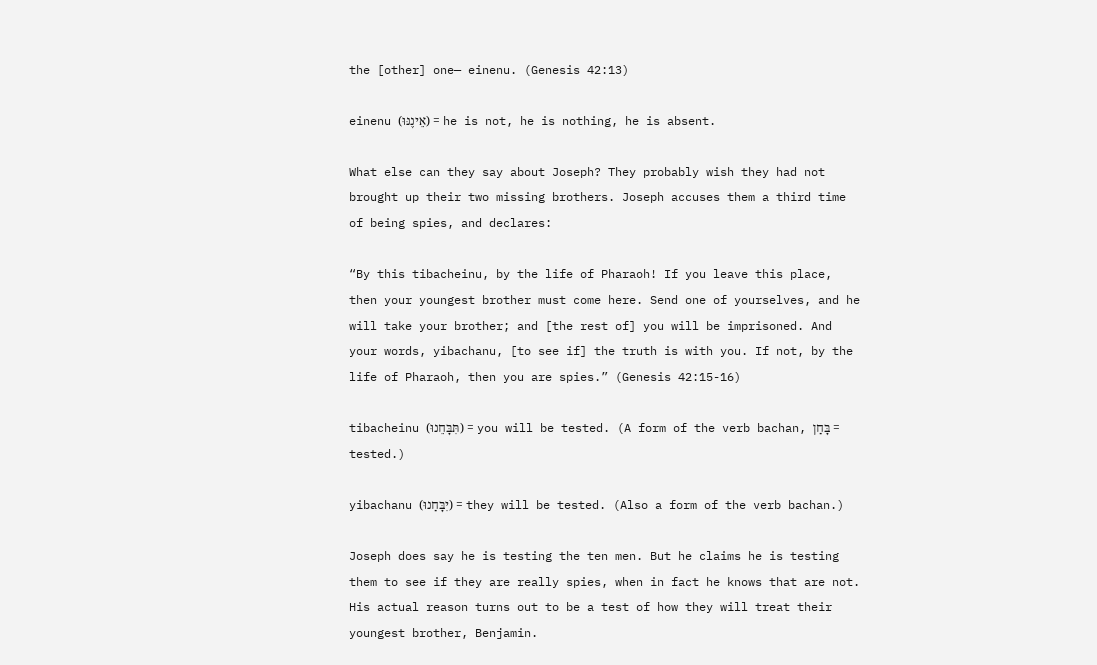the [other] one— einenu. (Genesis 42:13)

einenu (אֵינֶנּוּ) = he is not, he is nothing, he is absent.

What else can they say about Joseph? They probably wish they had not brought up their two missing brothers. Joseph accuses them a third time of being spies, and declares:

“By this tibacheinu, by the life of Pharaoh! If you leave this place, then your youngest brother must come here. Send one of yourselves, and he will take your brother; and [the rest of] you will be imprisoned. And your words, yibachanu, [to see if] the truth is with you. If not, by the life of Pharaoh, then you are spies.” (Genesis 42:15-16)

tibacheinu (תִּבָּחֵנוּ) = you will be tested. (A form of the verb bachan, בָּחַן = tested.)

yibachanu (יִבָּחַנוּ) = they will be tested. (Also a form of the verb bachan.)

Joseph does say he is testing the ten men. But he claims he is testing them to see if they are really spies, when in fact he knows that are not. His actual reason turns out to be a test of how they will treat their youngest brother, Benjamin.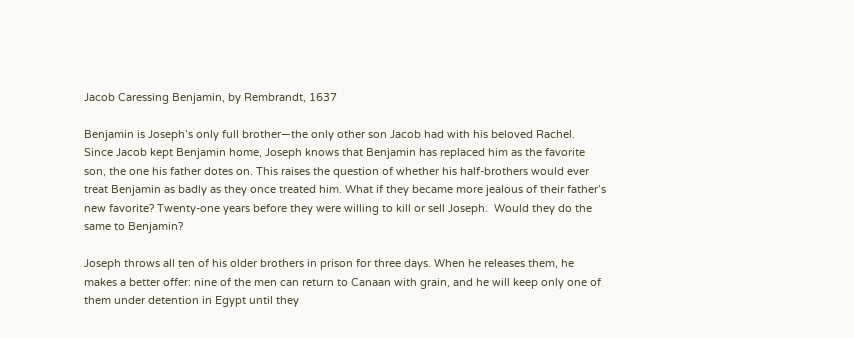Jacob Caressing Benjamin, by Rembrandt, 1637

Benjamin is Joseph’s only full brother—the only other son Jacob had with his beloved Rachel. Since Jacob kept Benjamin home, Joseph knows that Benjamin has replaced him as the favorite son, the one his father dotes on. This raises the question of whether his half-brothers would ever treat Benjamin as badly as they once treated him. What if they became more jealous of their father’s new favorite? Twenty-one years before they were willing to kill or sell Joseph.  Would they do the same to Benjamin?

Joseph throws all ten of his older brothers in prison for three days. When he releases them, he makes a better offer: nine of the men can return to Canaan with grain, and he will keep only one of them under detention in Egypt until they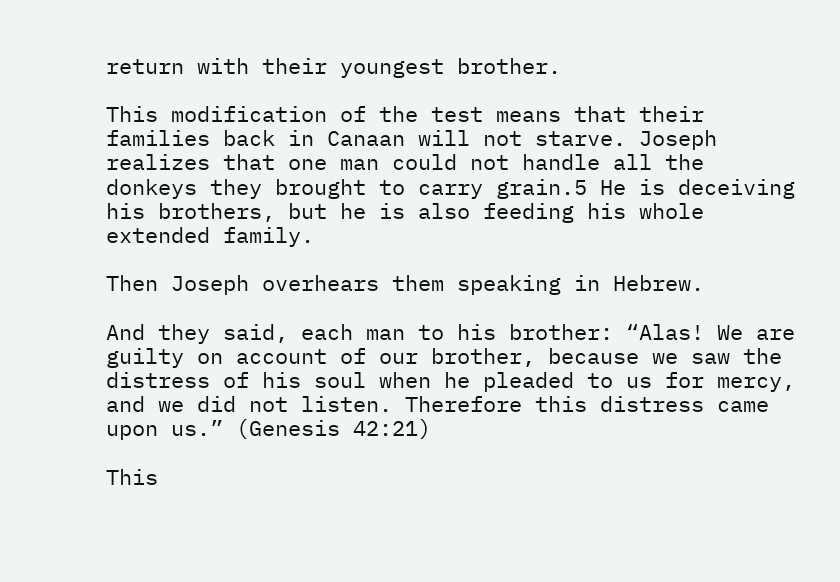return with their youngest brother.

This modification of the test means that their families back in Canaan will not starve. Joseph realizes that one man could not handle all the donkeys they brought to carry grain.5 He is deceiving his brothers, but he is also feeding his whole extended family.

Then Joseph overhears them speaking in Hebrew.

And they said, each man to his brother: “Alas! We are guilty on account of our brother, because we saw the distress of his soul when he pleaded to us for mercy, and we did not listen. Therefore this distress came upon us.” (Genesis 42:21)

This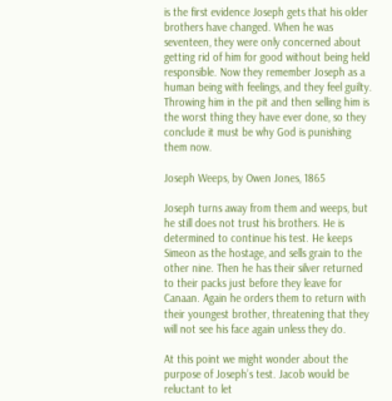is the first evidence Joseph gets that his older brothers have changed. When he was seventeen, they were only concerned about getting rid of him for good without being held responsible. Now they remember Joseph as a human being with feelings, and they feel guilty. Throwing him in the pit and then selling him is the worst thing they have ever done, so they conclude it must be why God is punishing them now.

Joseph Weeps, by Owen Jones, 1865

Joseph turns away from them and weeps, but he still does not trust his brothers. He is determined to continue his test. He keeps Simeon as the hostage, and sells grain to the other nine. Then he has their silver returned to their packs just before they leave for Canaan. Again he orders them to return with their youngest brother, threatening that they will not see his face again unless they do.

At this point we might wonder about the purpose of Joseph’s test. Jacob would be reluctant to let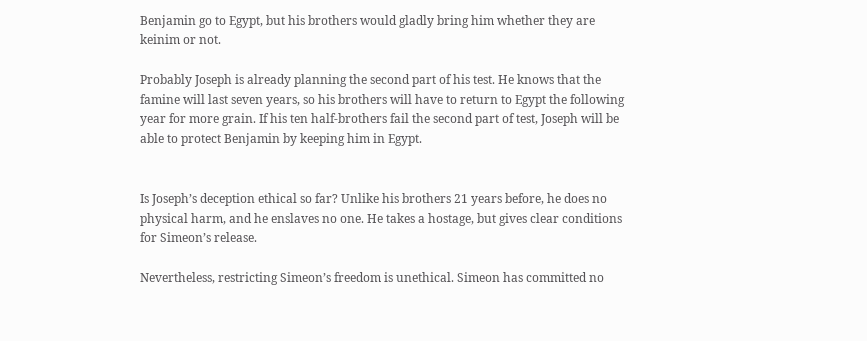Benjamin go to Egypt, but his brothers would gladly bring him whether they are keinim or not.

Probably Joseph is already planning the second part of his test. He knows that the famine will last seven years, so his brothers will have to return to Egypt the following year for more grain. If his ten half-brothers fail the second part of test, Joseph will be able to protect Benjamin by keeping him in Egypt.


Is Joseph’s deception ethical so far? Unlike his brothers 21 years before, he does no physical harm, and he enslaves no one. He takes a hostage, but gives clear conditions for Simeon’s release.

Nevertheless, restricting Simeon’s freedom is unethical. Simeon has committed no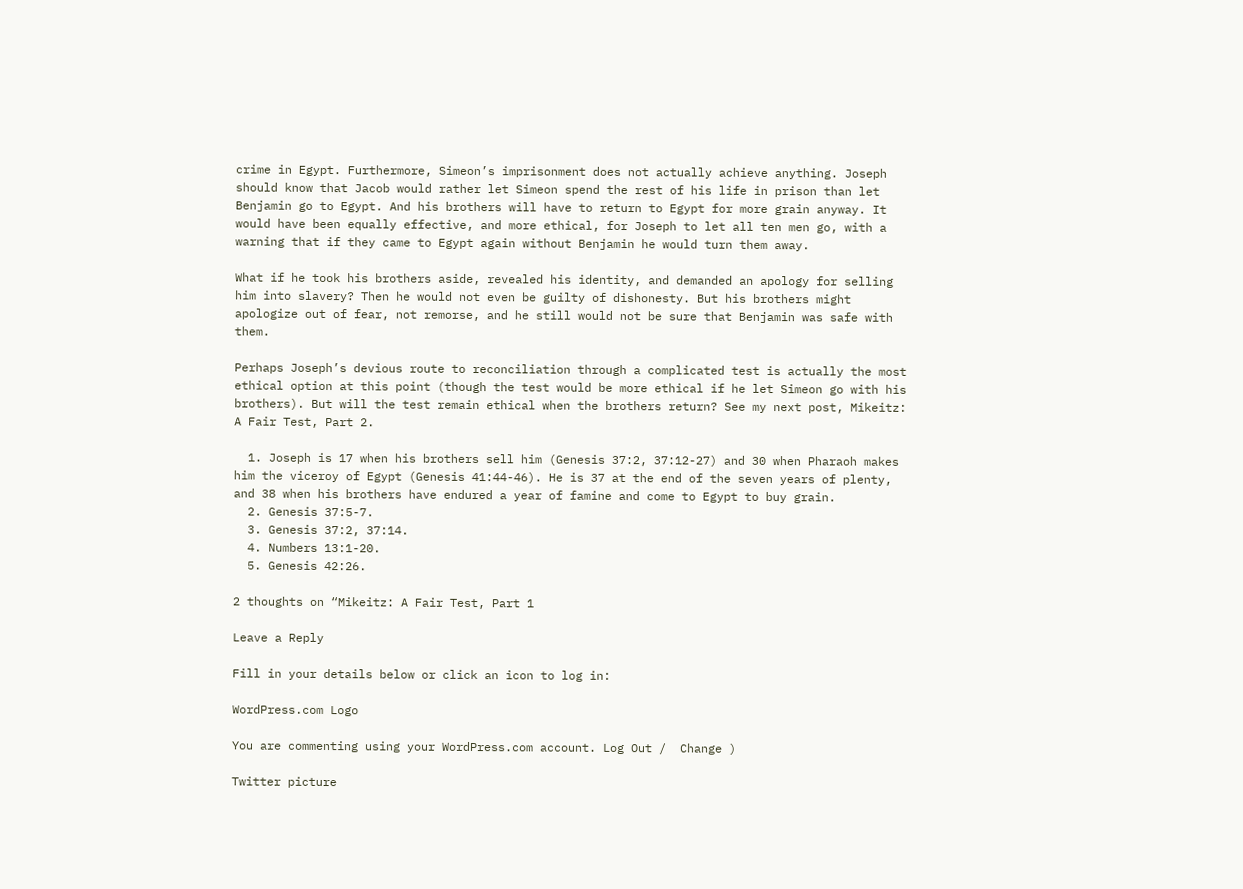crime in Egypt. Furthermore, Simeon’s imprisonment does not actually achieve anything. Joseph should know that Jacob would rather let Simeon spend the rest of his life in prison than let Benjamin go to Egypt. And his brothers will have to return to Egypt for more grain anyway. It would have been equally effective, and more ethical, for Joseph to let all ten men go, with a warning that if they came to Egypt again without Benjamin he would turn them away.

What if he took his brothers aside, revealed his identity, and demanded an apology for selling him into slavery? Then he would not even be guilty of dishonesty. But his brothers might apologize out of fear, not remorse, and he still would not be sure that Benjamin was safe with them.

Perhaps Joseph’s devious route to reconciliation through a complicated test is actually the most ethical option at this point (though the test would be more ethical if he let Simeon go with his brothers). But will the test remain ethical when the brothers return? See my next post, Mikeitz: A Fair Test, Part 2.

  1. Joseph is 17 when his brothers sell him (Genesis 37:2, 37:12-27) and 30 when Pharaoh makes him the viceroy of Egypt (Genesis 41:44-46). He is 37 at the end of the seven years of plenty, and 38 when his brothers have endured a year of famine and come to Egypt to buy grain.
  2. Genesis 37:5-7.
  3. Genesis 37:2, 37:14.
  4. Numbers 13:1-20.
  5. Genesis 42:26.

2 thoughts on “Mikeitz: A Fair Test, Part 1

Leave a Reply

Fill in your details below or click an icon to log in:

WordPress.com Logo

You are commenting using your WordPress.com account. Log Out /  Change )

Twitter picture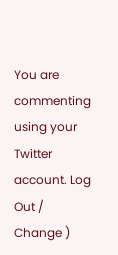You are commenting using your Twitter account. Log Out /  Change )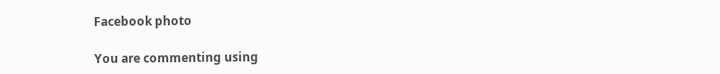Facebook photo

You are commenting using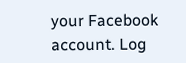your Facebook account. Log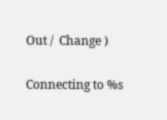Out /  Change )

Connecting to %s